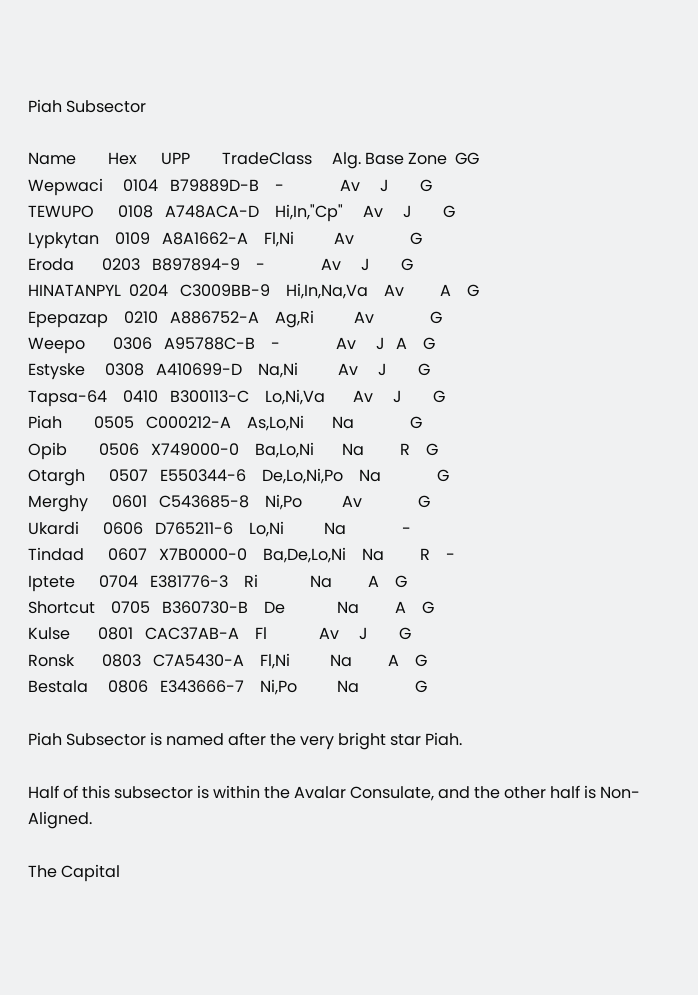Piah Subsector

Name        Hex      UPP        TradeClass     Alg. Base Zone  GG
Wepwaci     0104   B79889D-B    -              Av     J        G
TEWUPO      0108   A748ACA-D    Hi,In,"Cp"     Av     J        G
Lypkytan    0109   A8A1662-A    Fl,Ni          Av              G
Eroda       0203   B897894-9    -              Av     J        G
HINATANPYL  0204   C3009BB-9    Hi,In,Na,Va    Av         A    G
Epepazap    0210   A886752-A    Ag,Ri          Av              G
Weepo       0306   A95788C-B    -              Av     J   A    G
Estyske     0308   A410699-D    Na,Ni          Av     J        G
Tapsa-64    0410   B300113-C    Lo,Ni,Va       Av     J        G
Piah        0505   C000212-A    As,Lo,Ni       Na              G
Opib        0506   X749000-0    Ba,Lo,Ni       Na         R    G
Otargh      0507   E550344-6    De,Lo,Ni,Po    Na              G
Merghy      0601   C543685-8    Ni,Po          Av              G
Ukardi      0606   D765211-6    Lo,Ni          Na              -
Tindad      0607   X7B0000-0    Ba,De,Lo,Ni    Na         R    -
Iptete      0704   E381776-3    Ri             Na         A    G
Shortcut    0705   B360730-B    De             Na         A    G
Kulse       0801   CAC37AB-A    Fl             Av     J        G
Ronsk       0803   C7A5430-A    Fl,Ni          Na         A    G
Bestala     0806   E343666-7    Ni,Po          Na              G

Piah Subsector is named after the very bright star Piah.

Half of this subsector is within the Avalar Consulate, and the other half is Non-Aligned.

The Capital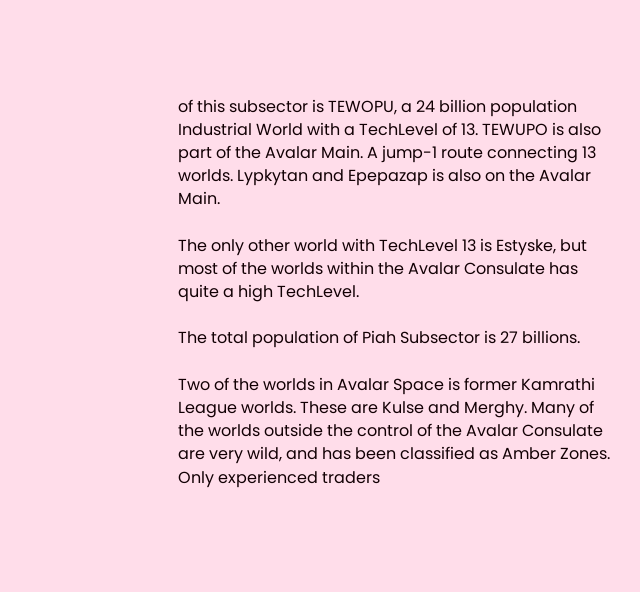of this subsector is TEWOPU, a 24 billion population Industrial World with a TechLevel of 13. TEWUPO is also part of the Avalar Main. A jump-1 route connecting 13 worlds. Lypkytan and Epepazap is also on the Avalar Main.

The only other world with TechLevel 13 is Estyske, but most of the worlds within the Avalar Consulate has quite a high TechLevel.

The total population of Piah Subsector is 27 billions.

Two of the worlds in Avalar Space is former Kamrathi League worlds. These are Kulse and Merghy. Many of the worlds outside the control of the Avalar Consulate are very wild, and has been classified as Amber Zones. Only experienced traders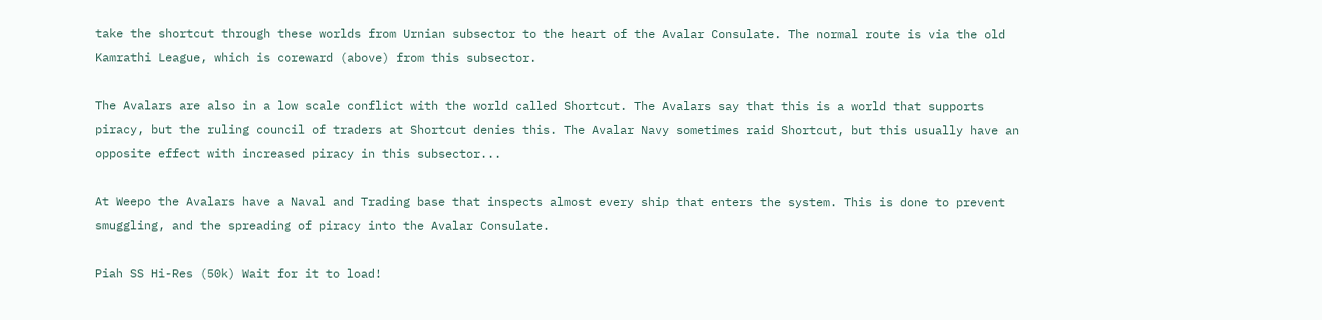take the shortcut through these worlds from Urnian subsector to the heart of the Avalar Consulate. The normal route is via the old Kamrathi League, which is coreward (above) from this subsector.

The Avalars are also in a low scale conflict with the world called Shortcut. The Avalars say that this is a world that supports piracy, but the ruling council of traders at Shortcut denies this. The Avalar Navy sometimes raid Shortcut, but this usually have an opposite effect with increased piracy in this subsector...

At Weepo the Avalars have a Naval and Trading base that inspects almost every ship that enters the system. This is done to prevent smuggling, and the spreading of piracy into the Avalar Consulate.

Piah SS Hi-Res (50k) Wait for it to load!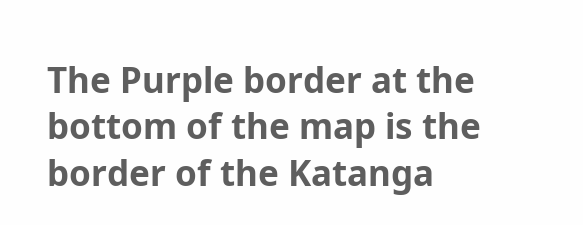The Purple border at the bottom of the map is the border of the Katanga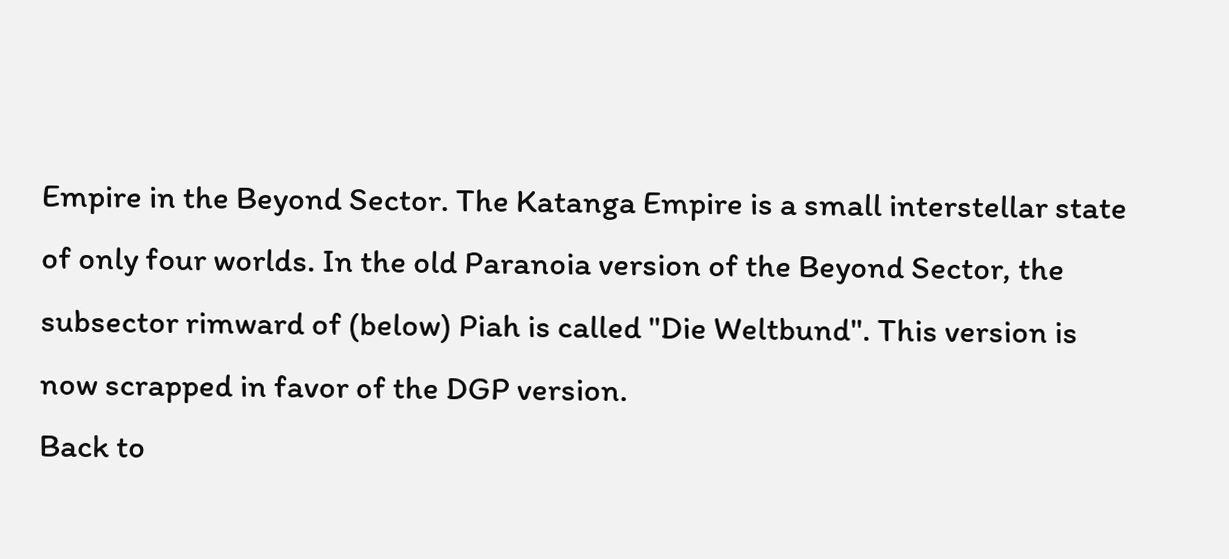Empire in the Beyond Sector. The Katanga Empire is a small interstellar state of only four worlds. In the old Paranoia version of the Beyond Sector, the subsector rimward of (below) Piah is called "Die Weltbund". This version is now scrapped in favor of the DGP version.
Back to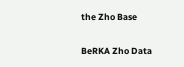the Zho Base

BeRKA Zho Data